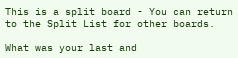This is a split board - You can return to the Split List for other boards.

What was your last and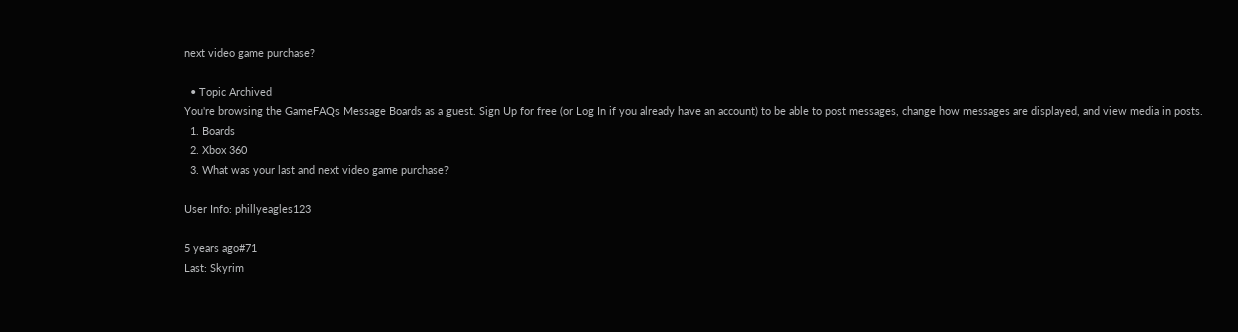next video game purchase?

  • Topic Archived
You're browsing the GameFAQs Message Boards as a guest. Sign Up for free (or Log In if you already have an account) to be able to post messages, change how messages are displayed, and view media in posts.
  1. Boards
  2. Xbox 360
  3. What was your last and next video game purchase?

User Info: phillyeagles123

5 years ago#71
Last: Skyrim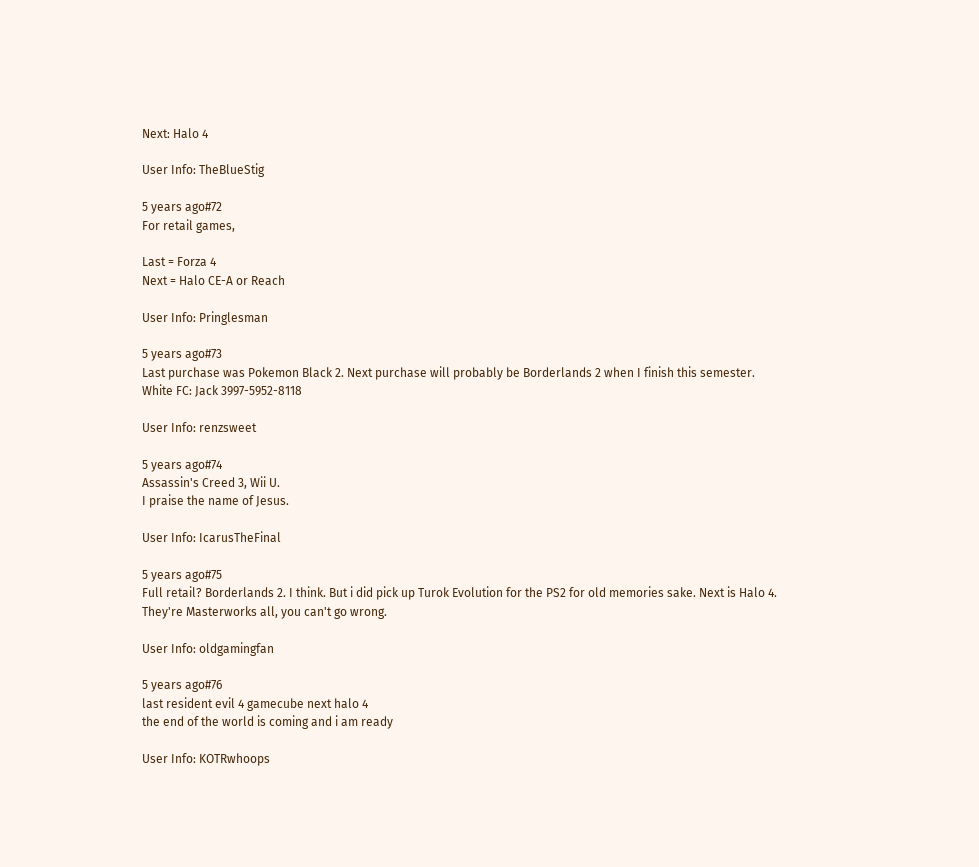Next: Halo 4

User Info: TheBlueStig

5 years ago#72
For retail games,

Last = Forza 4
Next = Halo CE-A or Reach

User Info: Pringlesman

5 years ago#73
Last purchase was Pokemon Black 2. Next purchase will probably be Borderlands 2 when I finish this semester.
White FC: Jack 3997-5952-8118

User Info: renzsweet

5 years ago#74
Assassin's Creed 3, Wii U.
I praise the name of Jesus.

User Info: IcarusTheFinal

5 years ago#75
Full retail? Borderlands 2. I think. But i did pick up Turok Evolution for the PS2 for old memories sake. Next is Halo 4.
They're Masterworks all, you can't go wrong.

User Info: oldgamingfan

5 years ago#76
last resident evil 4 gamecube next halo 4
the end of the world is coming and i am ready

User Info: KOTRwhoops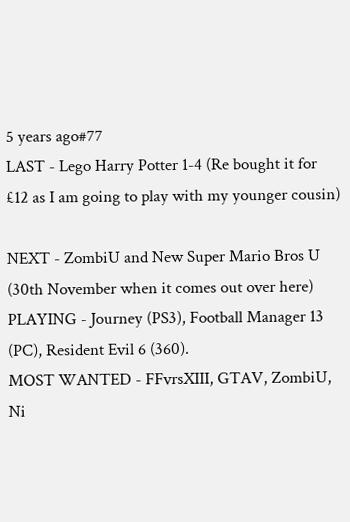5 years ago#77
LAST - Lego Harry Potter 1-4 (Re bought it for £12 as I am going to play with my younger cousin)

NEXT - ZombiU and New Super Mario Bros U (30th November when it comes out over here)
PLAYING - Journey (PS3), Football Manager 13 (PC), Resident Evil 6 (360).
MOST WANTED - FFvrsXIII, GTAV, ZombiU, Ni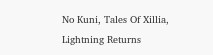No Kuni, Tales Of Xillia, Lightning Returns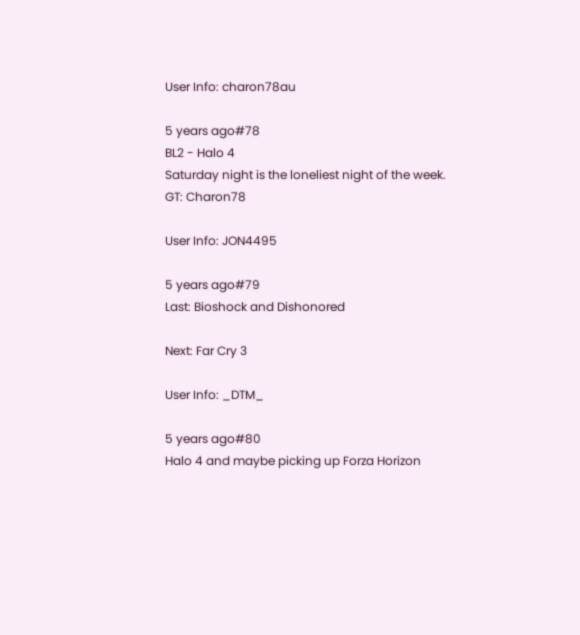User Info: charon78au

5 years ago#78
BL2 - Halo 4
Saturday night is the loneliest night of the week.
GT: Charon78

User Info: JON4495

5 years ago#79
Last: Bioshock and Dishonored

Next: Far Cry 3

User Info: _DTM_

5 years ago#80
Halo 4 and maybe picking up Forza Horizon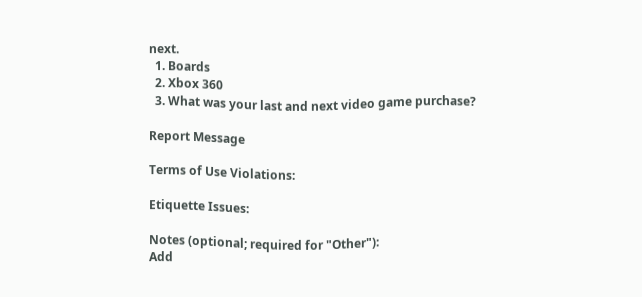next.
  1. Boards
  2. Xbox 360
  3. What was your last and next video game purchase?

Report Message

Terms of Use Violations:

Etiquette Issues:

Notes (optional; required for "Other"):
Add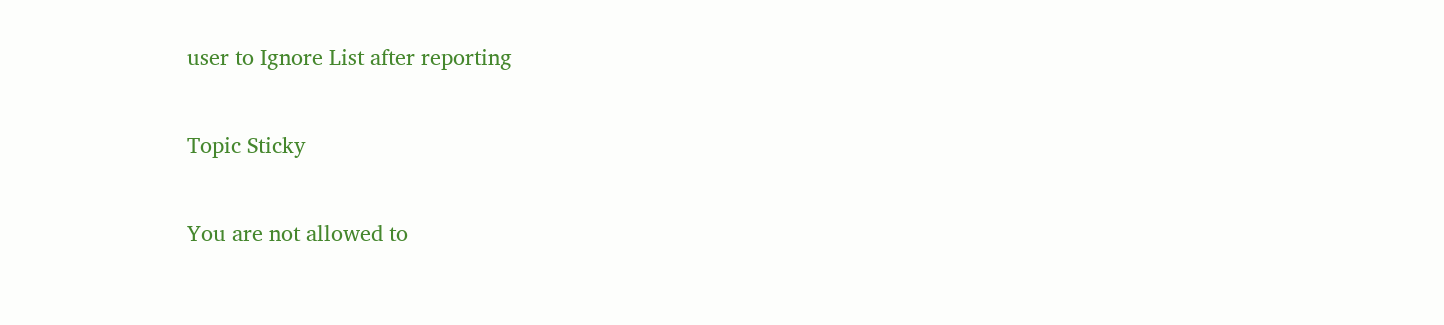user to Ignore List after reporting

Topic Sticky

You are not allowed to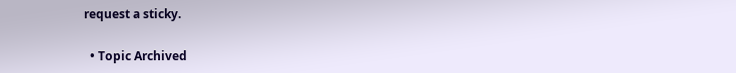request a sticky.

  • Topic Archived